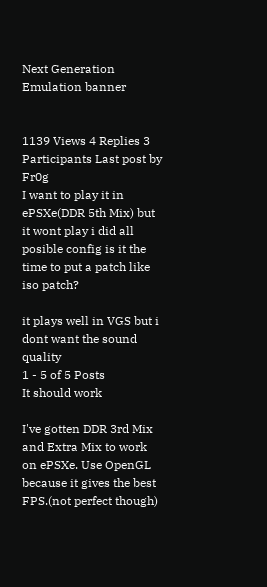Next Generation Emulation banner


1139 Views 4 Replies 3 Participants Last post by  Fr0g
I want to play it in ePSXe(DDR 5th Mix) but it wont play i did all posible config is it the time to put a patch like iso patch?

it plays well in VGS but i dont want the sound quality
1 - 5 of 5 Posts
It should work

I've gotten DDR 3rd Mix and Extra Mix to work on ePSXe. Use OpenGL because it gives the best FPS.(not perfect though)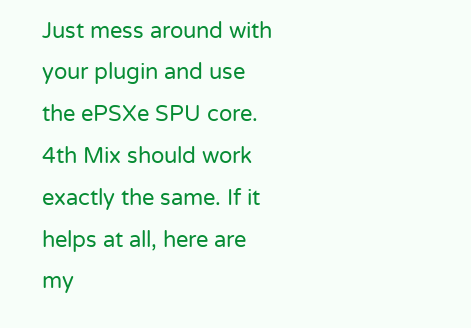Just mess around with your plugin and use the ePSXe SPU core.
4th Mix should work exactly the same. If it helps at all, here are my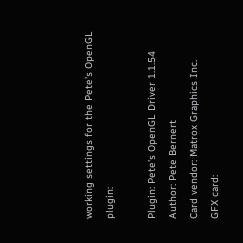working settings for the Pete's OpenGL plugin:

Plugin: Pete's OpenGL Driver 1.1.54
Author: Pete Bernert
Card vendor: Matrox Graphics Inc.
GFX card: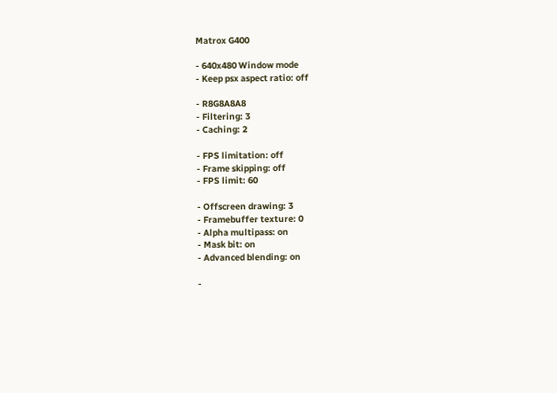Matrox G400

- 640x480 Window mode
- Keep psx aspect ratio: off

- R8G8A8A8
- Filtering: 3
- Caching: 2

- FPS limitation: off
- Frame skipping: off
- FPS limit: 60

- Offscreen drawing: 3
- Framebuffer texture: 0
- Alpha multipass: on
- Mask bit: on
- Advanced blending: on

-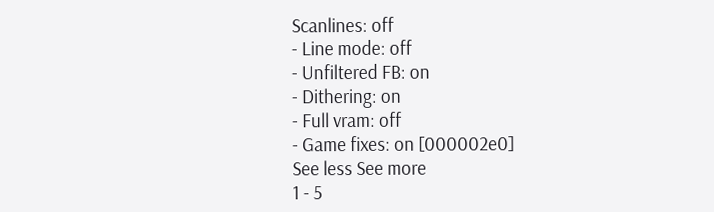Scanlines: off
- Line mode: off
- Unfiltered FB: on
- Dithering: on
- Full vram: off
- Game fixes: on [000002e0]
See less See more
1 - 5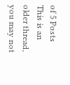of 5 Posts
This is an older thread, you may not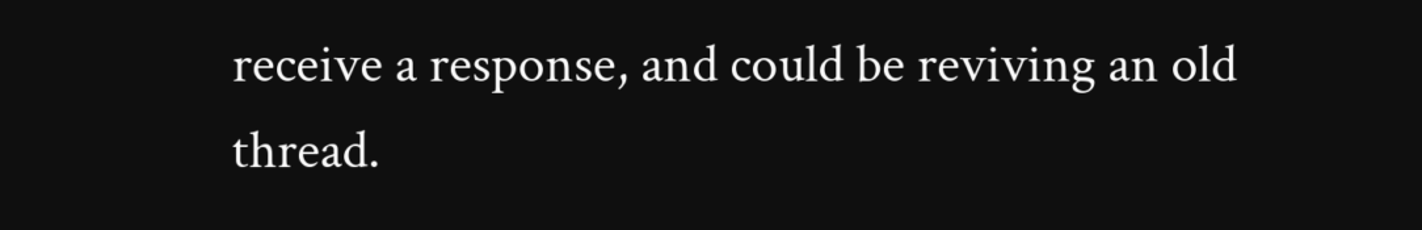receive a response, and could be reviving an old thread.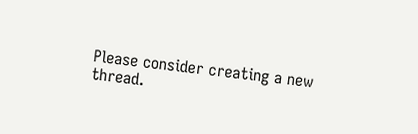Please consider creating a new thread.